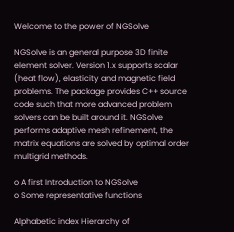Welcome to the power of NGSolve

NGSolve is an general purpose 3D finite element solver. Version 1.x supports scalar (heat flow), elasticity and magnetic field problems. The package provides C++ source code such that more advanced problem solvers can be built around it. NGSolve performs adaptive mesh refinement, the matrix equations are solved by optimal order multigrid methods.

o A first Introduction to NGSolve
o Some representative functions

Alphabetic index Hierarchy of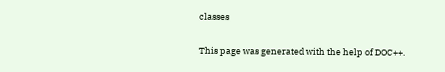classes

This page was generated with the help of DOC++.